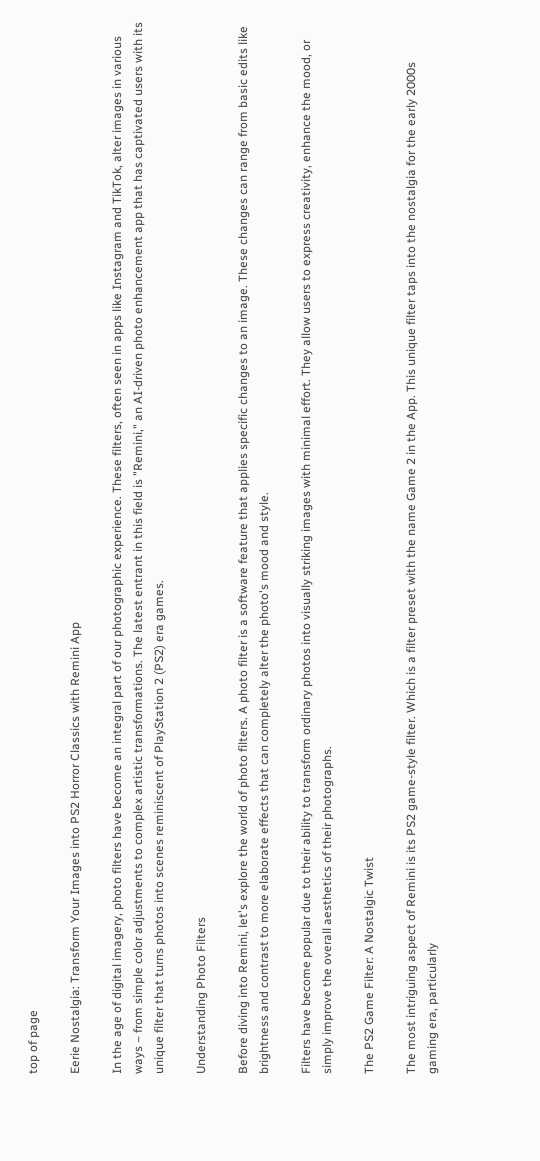top of page

Eerie Nostalgia: Transform Your Images into PS2 Horror Classics with Remini App

In the age of digital imagery, photo filters have become an integral part of our photographic experience. These filters, often seen in apps like Instagram and TikTok, alter images in various ways – from simple color adjustments to complex artistic transformations. The latest entrant in this field is "Remini," an AI-driven photo enhancement app that has captivated users with its unique filter that turns photos into scenes reminiscent of PlayStation 2 (PS2) era games.

Understanding Photo Filters

Before diving into Remini, let's explore the world of photo filters. A photo filter is a software feature that applies specific changes to an image. These changes can range from basic edits like brightness and contrast to more elaborate effects that can completely alter the photo's mood and style.

Filters have become popular due to their ability to transform ordinary photos into visually striking images with minimal effort. They allow users to express creativity, enhance the mood, or simply improve the overall aesthetics of their photographs.

The PS2 Game Filter: A Nostalgic Twist

The most intriguing aspect of Remini is its PS2 game-style filter. Which is a filter preset with the name Game 2 in the App. This unique filter taps into the nostalgia for the early 2000s gaming era, particularly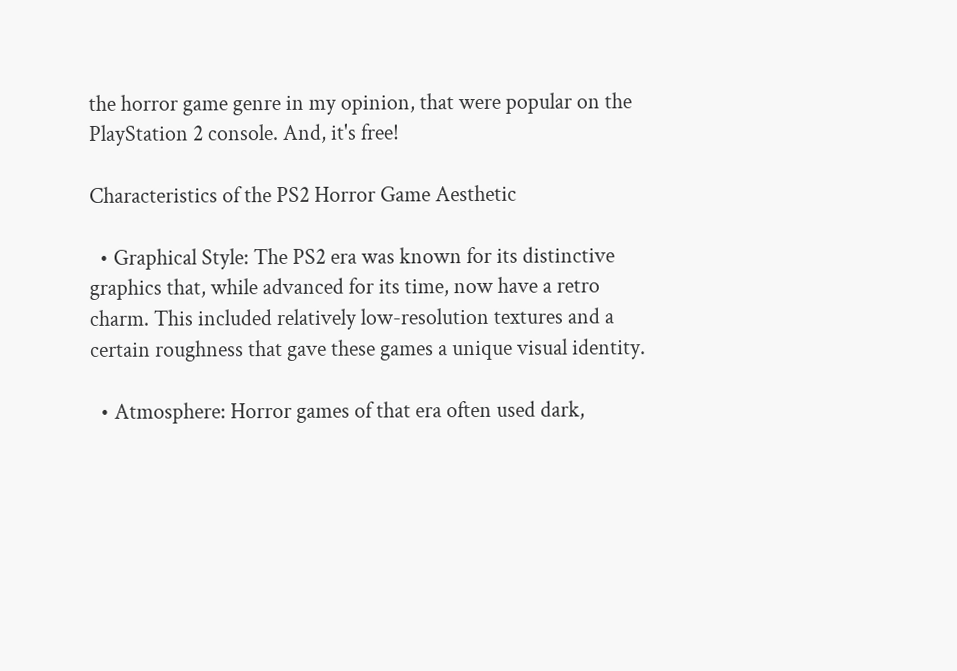the horror game genre in my opinion, that were popular on the PlayStation 2 console. And, it's free!

Characteristics of the PS2 Horror Game Aesthetic

  • Graphical Style: The PS2 era was known for its distinctive graphics that, while advanced for its time, now have a retro charm. This included relatively low-resolution textures and a certain roughness that gave these games a unique visual identity.

  • Atmosphere: Horror games of that era often used dark,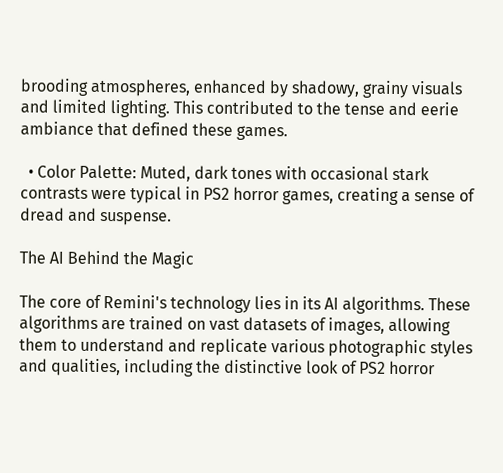brooding atmospheres, enhanced by shadowy, grainy visuals and limited lighting. This contributed to the tense and eerie ambiance that defined these games.

  • Color Palette: Muted, dark tones with occasional stark contrasts were typical in PS2 horror games, creating a sense of dread and suspense.

The AI Behind the Magic

The core of Remini's technology lies in its AI algorithms. These algorithms are trained on vast datasets of images, allowing them to understand and replicate various photographic styles and qualities, including the distinctive look of PS2 horror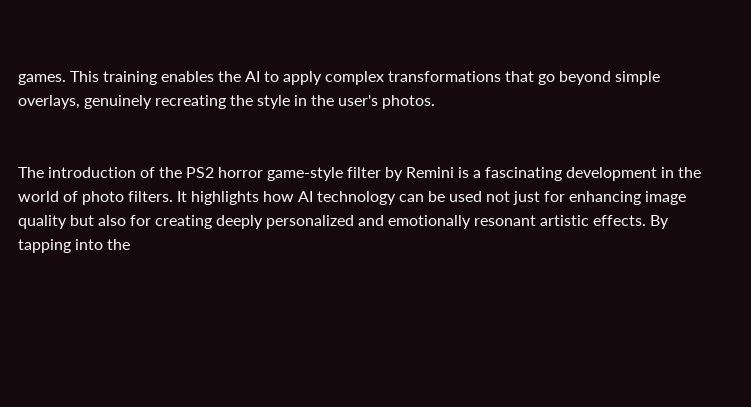games. This training enables the AI to apply complex transformations that go beyond simple overlays, genuinely recreating the style in the user's photos.


The introduction of the PS2 horror game-style filter by Remini is a fascinating development in the world of photo filters. It highlights how AI technology can be used not just for enhancing image quality but also for creating deeply personalized and emotionally resonant artistic effects. By tapping into the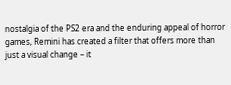nostalgia of the PS2 era and the enduring appeal of horror games, Remini has created a filter that offers more than just a visual change – it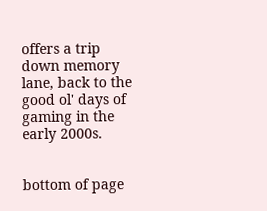offers a trip down memory lane, back to the good ol' days of gaming in the early 2000s.


bottom of page